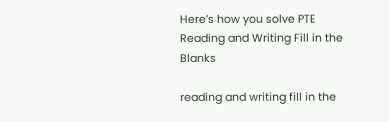Here’s how you solve PTE Reading and Writing Fill in the Blanks

reading and writing fill in the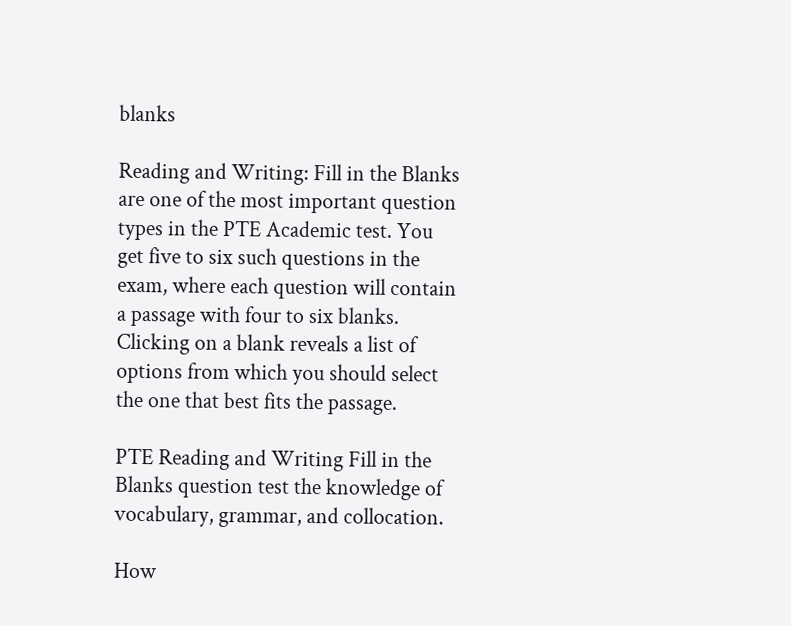blanks

Reading and Writing: Fill in the Blanks are one of the most important question types in the PTE Academic test. You get five to six such questions in the exam, where each question will contain a passage with four to six blanks. Clicking on a blank reveals a list of options from which you should select the one that best fits the passage.

PTE Reading and Writing Fill in the Blanks question test the knowledge of vocabulary, grammar, and collocation.

How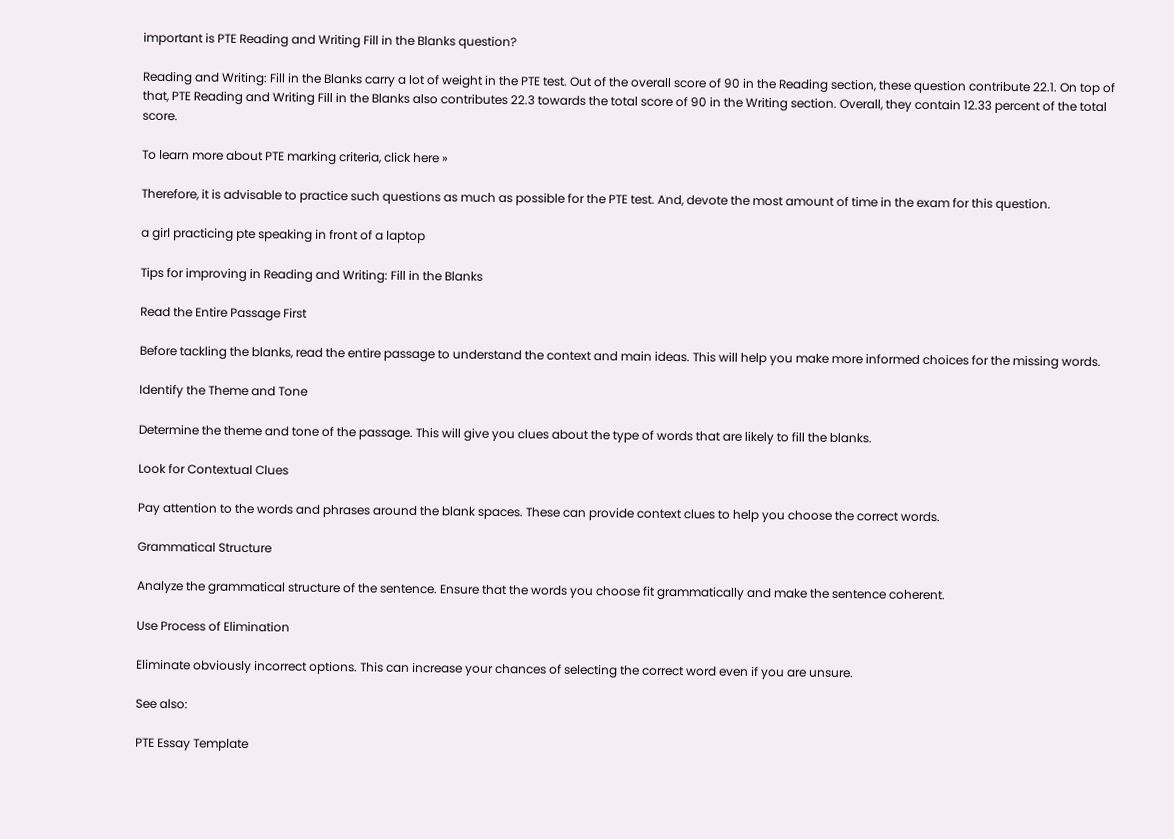important is PTE Reading and Writing Fill in the Blanks question?

Reading and Writing: Fill in the Blanks carry a lot of weight in the PTE test. Out of the overall score of 90 in the Reading section, these question contribute 22.1. On top of that, PTE Reading and Writing Fill in the Blanks also contributes 22.3 towards the total score of 90 in the Writing section. Overall, they contain 12.33 percent of the total score.

To learn more about PTE marking criteria, click here »

Therefore, it is advisable to practice such questions as much as possible for the PTE test. And, devote the most amount of time in the exam for this question.

a girl practicing pte speaking in front of a laptop

Tips for improving in Reading and Writing: Fill in the Blanks

Read the Entire Passage First

Before tackling the blanks, read the entire passage to understand the context and main ideas. This will help you make more informed choices for the missing words.

Identify the Theme and Tone

Determine the theme and tone of the passage. This will give you clues about the type of words that are likely to fill the blanks.

Look for Contextual Clues

Pay attention to the words and phrases around the blank spaces. These can provide context clues to help you choose the correct words.

Grammatical Structure

Analyze the grammatical structure of the sentence. Ensure that the words you choose fit grammatically and make the sentence coherent.

Use Process of Elimination

Eliminate obviously incorrect options. This can increase your chances of selecting the correct word even if you are unsure.

See also:

PTE Essay Template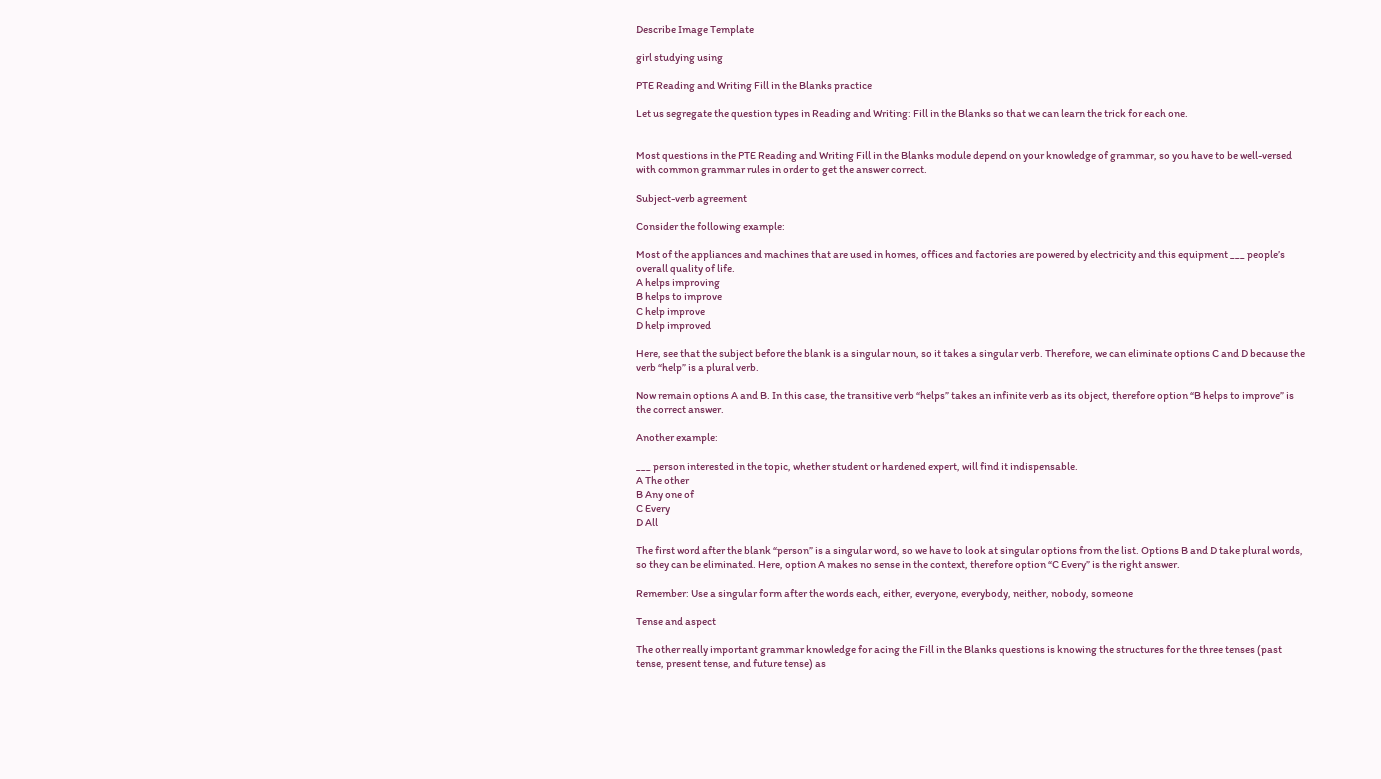Describe Image Template

girl studying using

PTE Reading and Writing Fill in the Blanks practice

Let us segregate the question types in Reading and Writing: Fill in the Blanks so that we can learn the trick for each one.


Most questions in the PTE Reading and Writing Fill in the Blanks module depend on your knowledge of grammar, so you have to be well-versed with common grammar rules in order to get the answer correct.

Subject-verb agreement

Consider the following example:

Most of the appliances and machines that are used in homes, offices and factories are powered by electricity and this equipment ___ people’s overall quality of life.
A helps improving
B helps to improve
C help improve
D help improved

Here, see that the subject before the blank is a singular noun, so it takes a singular verb. Therefore, we can eliminate options C and D because the verb “help” is a plural verb.

Now remain options A and B. In this case, the transitive verb “helps” takes an infinite verb as its object, therefore option “B helps to improve” is the correct answer.

Another example:

___ person interested in the topic, whether student or hardened expert, will find it indispensable.
A The other
B Any one of
C Every
D All

The first word after the blank “person” is a singular word, so we have to look at singular options from the list. Options B and D take plural words, so they can be eliminated. Here, option A makes no sense in the context, therefore option “C Every” is the right answer.

Remember: Use a singular form after the words each, either, everyone, everybody, neither, nobody, someone

Tense and aspect

The other really important grammar knowledge for acing the Fill in the Blanks questions is knowing the structures for the three tenses (past tense, present tense, and future tense) as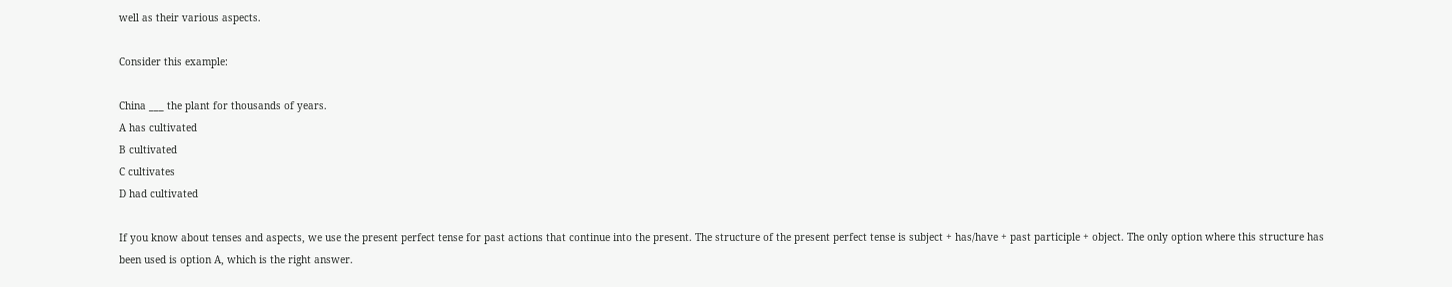well as their various aspects.

Consider this example:

China ___ the plant for thousands of years.
A has cultivated
B cultivated
C cultivates
D had cultivated

If you know about tenses and aspects, we use the present perfect tense for past actions that continue into the present. The structure of the present perfect tense is subject + has/have + past participle + object. The only option where this structure has been used is option A, which is the right answer.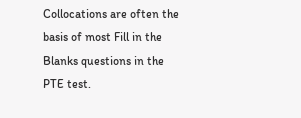Collocations are often the basis of most Fill in the Blanks questions in the PTE test.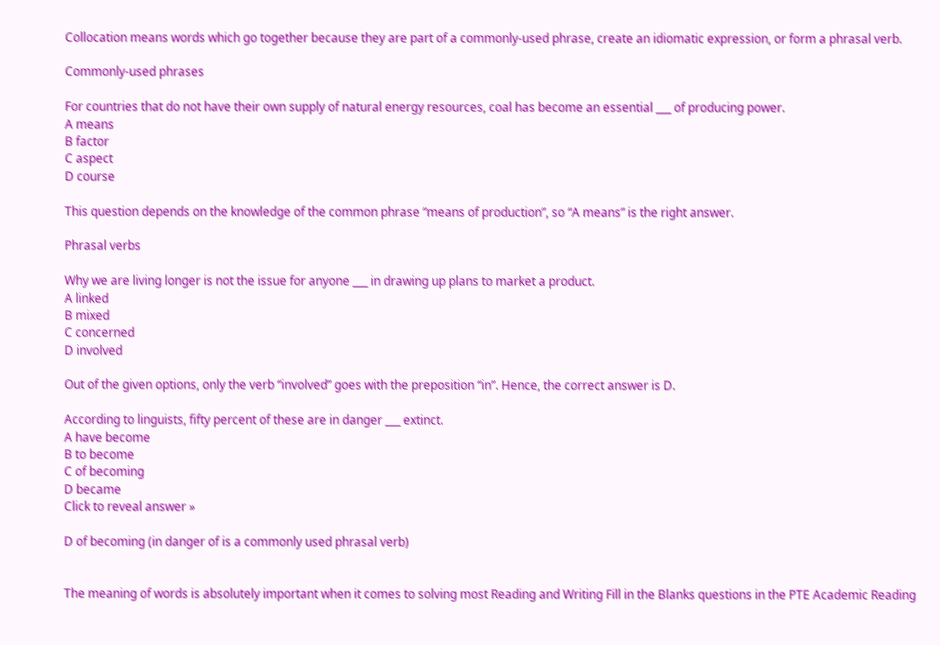Collocation means words which go together because they are part of a commonly-used phrase, create an idiomatic expression, or form a phrasal verb.

Commonly-used phrases

For countries that do not have their own supply of natural energy resources, coal has become an essential ___ of producing power.
A means
B factor
C aspect
D course

This question depends on the knowledge of the common phrase “means of production”, so “A means” is the right answer.

Phrasal verbs

Why we are living longer is not the issue for anyone ___ in drawing up plans to market a product.
A linked
B mixed
C concerned
D involved

Out of the given options, only the verb “involved” goes with the preposition “in”. Hence, the correct answer is D.

According to linguists, fifty percent of these are in danger ___ extinct.
A have become
B to become
C of becoming
D became
Click to reveal answer »

D of becoming (in danger of is a commonly used phrasal verb)


The meaning of words is absolutely important when it comes to solving most Reading and Writing Fill in the Blanks questions in the PTE Academic Reading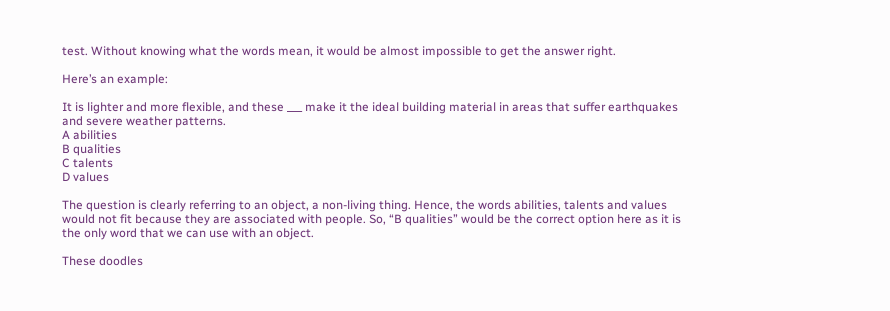test. Without knowing what the words mean, it would be almost impossible to get the answer right.

Here’s an example:

It is lighter and more flexible, and these ___ make it the ideal building material in areas that suffer earthquakes and severe weather patterns.
A abilities
B qualities
C talents
D values

The question is clearly referring to an object, a non-living thing. Hence, the words abilities, talents and values would not fit because they are associated with people. So, “B qualities” would be the correct option here as it is the only word that we can use with an object.

These doodles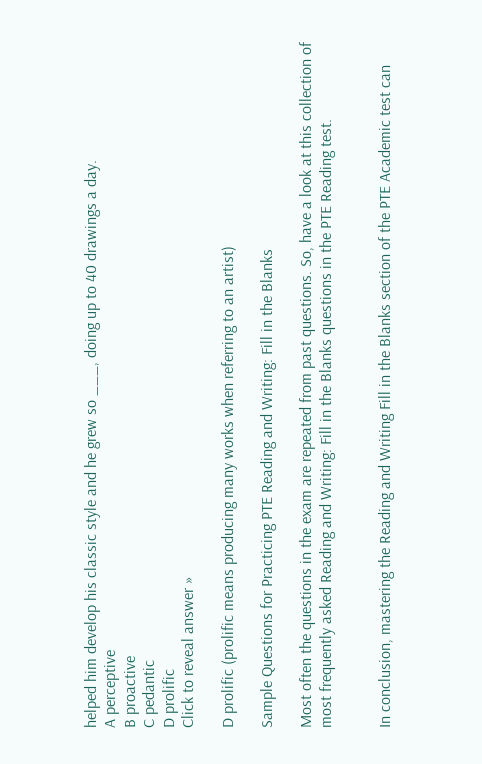helped him develop his classic style and he grew so ___, doing up to 40 drawings a day.
A perceptive
B proactive
C pedantic
D prolific
Click to reveal answer »

D prolific (prolific means producing many works when referring to an artist)

Sample Questions for Practicing PTE Reading and Writing: Fill in the Blanks

Most often the questions in the exam are repeated from past questions. So, have a look at this collection of most frequently asked Reading and Writing: Fill in the Blanks questions in the PTE Reading test.


In conclusion, mastering the Reading and Writing Fill in the Blanks section of the PTE Academic test can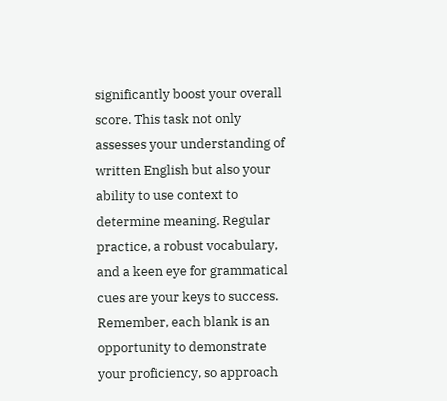significantly boost your overall score. This task not only assesses your understanding of written English but also your ability to use context to determine meaning. Regular practice, a robust vocabulary, and a keen eye for grammatical cues are your keys to success. Remember, each blank is an opportunity to demonstrate your proficiency, so approach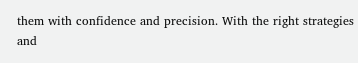them with confidence and precision. With the right strategies and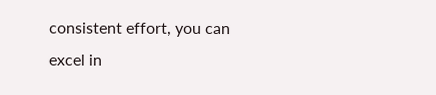consistent effort, you can excel in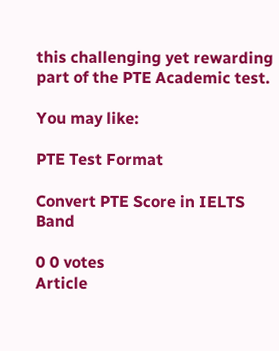this challenging yet rewarding part of the PTE Academic test.

You may like:

PTE Test Format

Convert PTE Score in IELTS Band

0 0 votes
Article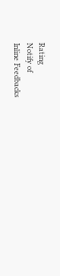Rating
Notify of
Inline Feedbacks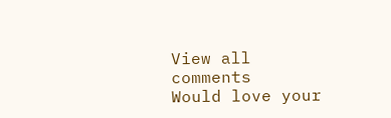View all comments
Would love your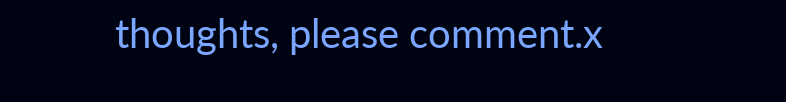thoughts, please comment.x